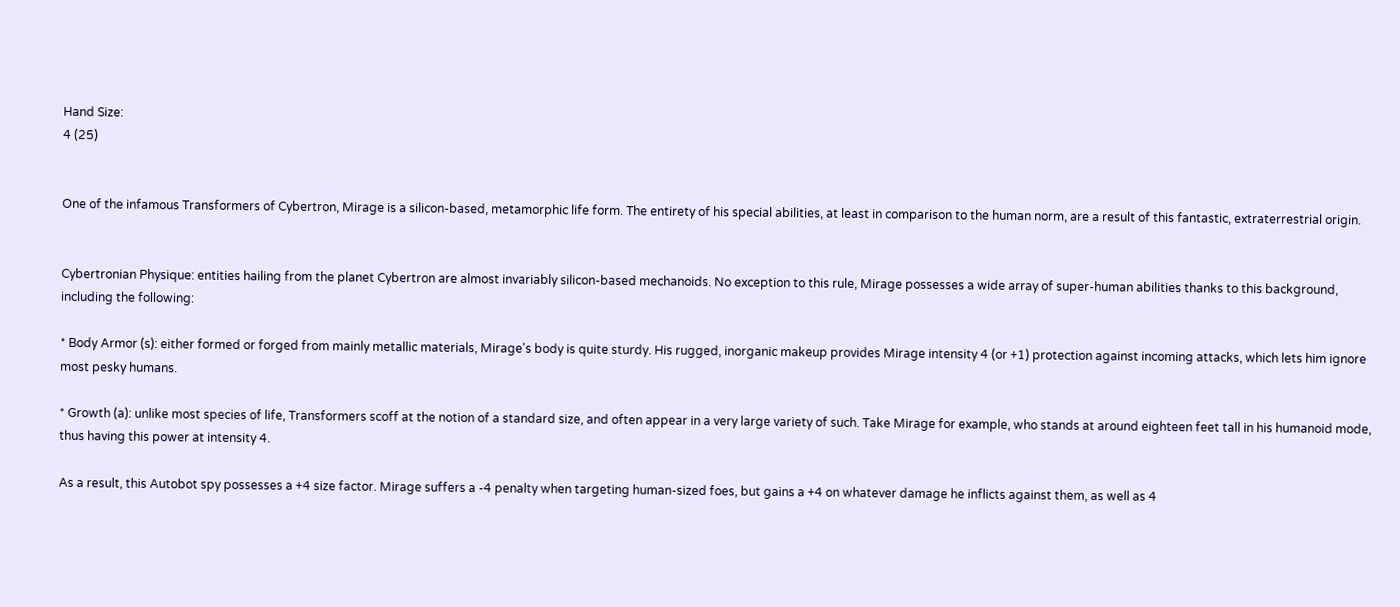Hand Size:
4 (25)


One of the infamous Transformers of Cybertron, Mirage is a silicon-based, metamorphic life form. The entirety of his special abilities, at least in comparison to the human norm, are a result of this fantastic, extraterrestrial origin.


Cybertronian Physique: entities hailing from the planet Cybertron are almost invariably silicon-based mechanoids. No exception to this rule, Mirage possesses a wide array of super-human abilities thanks to this background, including the following:

* Body Armor (s): either formed or forged from mainly metallic materials, Mirage's body is quite sturdy. His rugged, inorganic makeup provides Mirage intensity 4 (or +1) protection against incoming attacks, which lets him ignore most pesky humans.

* Growth (a): unlike most species of life, Transformers scoff at the notion of a standard size, and often appear in a very large variety of such. Take Mirage for example, who stands at around eighteen feet tall in his humanoid mode, thus having this power at intensity 4.

As a result, this Autobot spy possesses a +4 size factor. Mirage suffers a -4 penalty when targeting human-sized foes, but gains a +4 on whatever damage he inflicts against them, as well as 4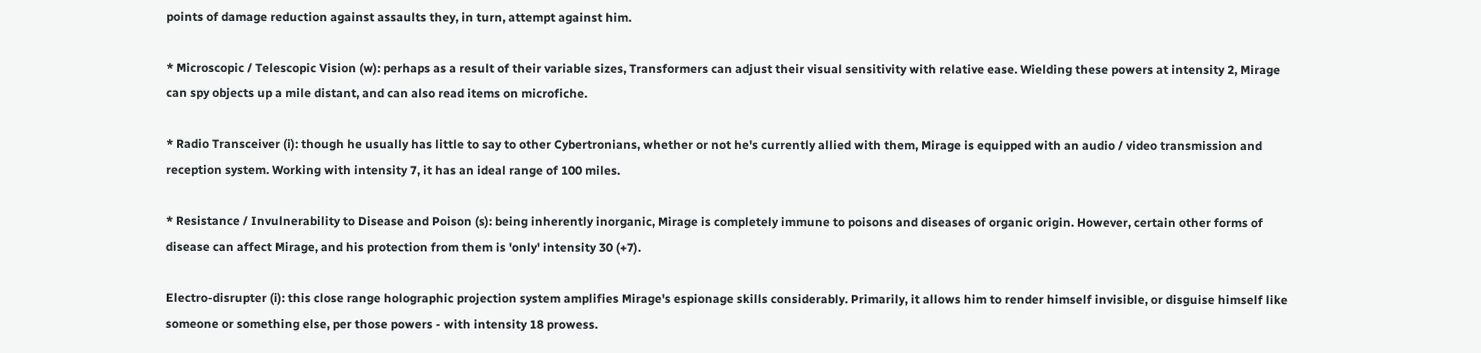points of damage reduction against assaults they, in turn, attempt against him.

* Microscopic / Telescopic Vision (w): perhaps as a result of their variable sizes, Transformers can adjust their visual sensitivity with relative ease. Wielding these powers at intensity 2, Mirage can spy objects up a mile distant, and can also read items on microfiche.

* Radio Transceiver (i): though he usually has little to say to other Cybertronians, whether or not he's currently allied with them, Mirage is equipped with an audio / video transmission and reception system. Working with intensity 7, it has an ideal range of 100 miles.

* Resistance / Invulnerability to Disease and Poison (s): being inherently inorganic, Mirage is completely immune to poisons and diseases of organic origin. However, certain other forms of disease can affect Mirage, and his protection from them is 'only' intensity 30 (+7).

Electro-disrupter (i): this close range holographic projection system amplifies Mirage's espionage skills considerably. Primarily, it allows him to render himself invisible, or disguise himself like someone or something else, per those powers - with intensity 18 prowess.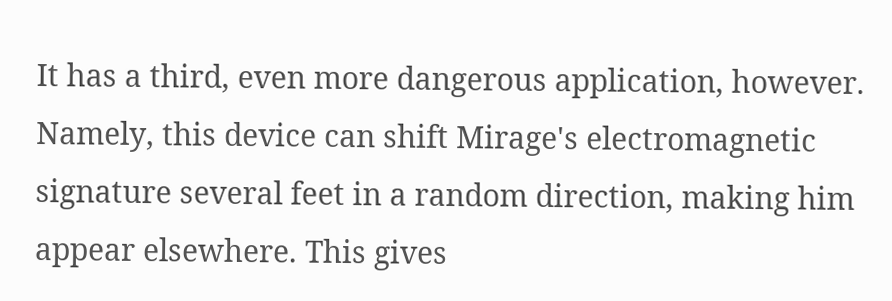It has a third, even more dangerous application, however. Namely, this device can shift Mirage's electromagnetic signature several feet in a random direction, making him appear elsewhere. This gives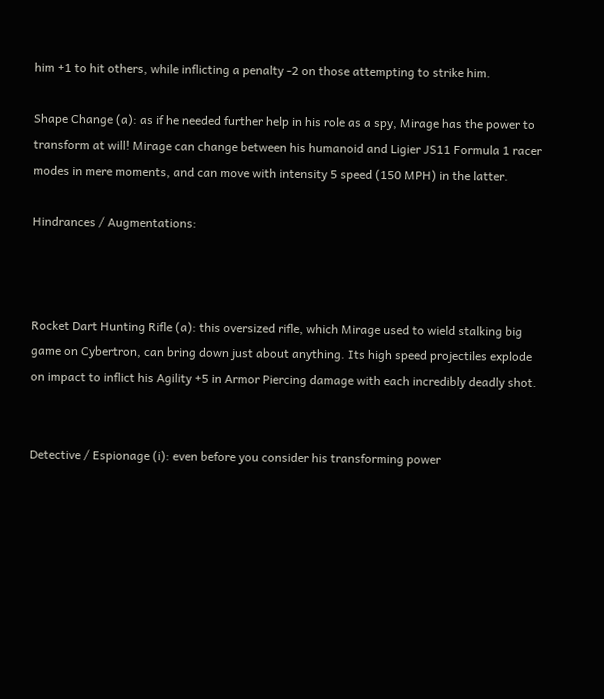him +1 to hit others, while inflicting a penalty -2 on those attempting to strike him.

Shape Change (a): as if he needed further help in his role as a spy, Mirage has the power to transform at will! Mirage can change between his humanoid and Ligier JS11 Formula 1 racer modes in mere moments, and can move with intensity 5 speed (150 MPH) in the latter.

Hindrances / Augmentations:



Rocket Dart Hunting Rifle (a): this oversized rifle, which Mirage used to wield stalking big game on Cybertron, can bring down just about anything. Its high speed projectiles explode on impact to inflict his Agility +5 in Armor Piercing damage with each incredibly deadly shot.


Detective / Espionage (i): even before you consider his transforming power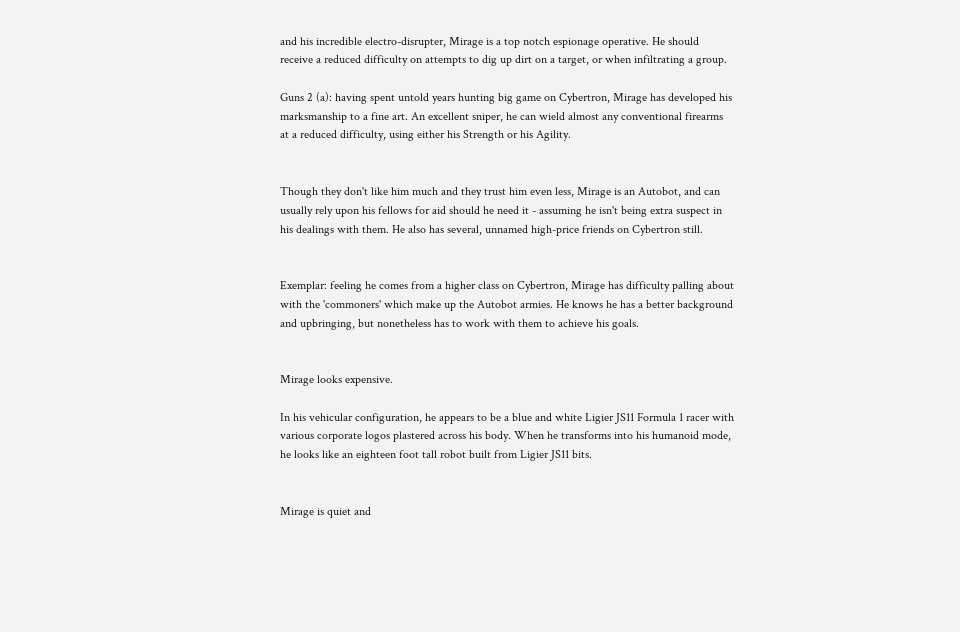and his incredible electro-disrupter, Mirage is a top notch espionage operative. He should receive a reduced difficulty on attempts to dig up dirt on a target, or when infiltrating a group.

Guns 2 (a): having spent untold years hunting big game on Cybertron, Mirage has developed his marksmanship to a fine art. An excellent sniper, he can wield almost any conventional firearms at a reduced difficulty, using either his Strength or his Agility.


Though they don't like him much and they trust him even less, Mirage is an Autobot, and can usually rely upon his fellows for aid should he need it - assuming he isn't being extra suspect in his dealings with them. He also has several, unnamed high-price friends on Cybertron still.


Exemplar: feeling he comes from a higher class on Cybertron, Mirage has difficulty palling about with the 'commoners' which make up the Autobot armies. He knows he has a better background and upbringing, but nonetheless has to work with them to achieve his goals.


Mirage looks expensive.

In his vehicular configuration, he appears to be a blue and white Ligier JS11 Formula 1 racer with various corporate logos plastered across his body. When he transforms into his humanoid mode, he looks like an eighteen foot tall robot built from Ligier JS11 bits.


Mirage is quiet and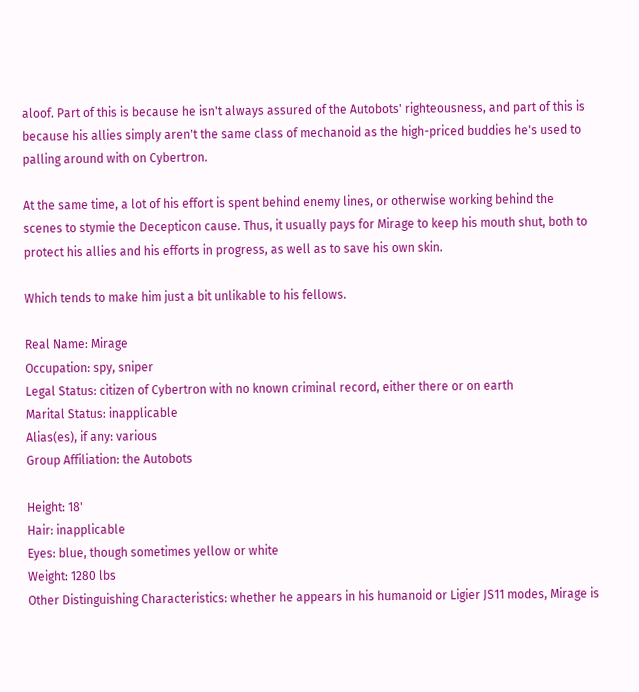aloof. Part of this is because he isn't always assured of the Autobots' righteousness, and part of this is because his allies simply aren't the same class of mechanoid as the high-priced buddies he's used to palling around with on Cybertron.

At the same time, a lot of his effort is spent behind enemy lines, or otherwise working behind the scenes to stymie the Decepticon cause. Thus, it usually pays for Mirage to keep his mouth shut, both to protect his allies and his efforts in progress, as well as to save his own skin.

Which tends to make him just a bit unlikable to his fellows.

Real Name: Mirage
Occupation: spy, sniper
Legal Status: citizen of Cybertron with no known criminal record, either there or on earth
Marital Status: inapplicable
Alias(es), if any: various
Group Affiliation: the Autobots

Height: 18'
Hair: inapplicable
Eyes: blue, though sometimes yellow or white
Weight: 1280 lbs
Other Distinguishing Characteristics: whether he appears in his humanoid or Ligier JS11 modes, Mirage is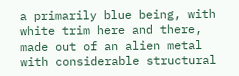a primarily blue being, with white trim here and there, made out of an alien metal with considerable structural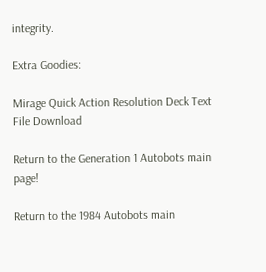integrity.

Extra Goodies:

Mirage Quick Action Resolution Deck Text File Download

Return to the Generation 1 Autobots main page!

Return to the 1984 Autobots main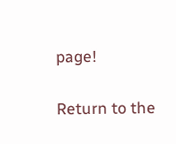page!

Return to the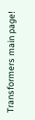Transformers main page!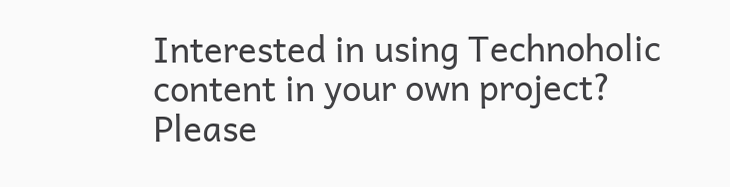Interested in using Technoholic content in your own project? Please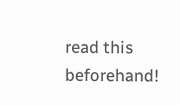read this beforehand!